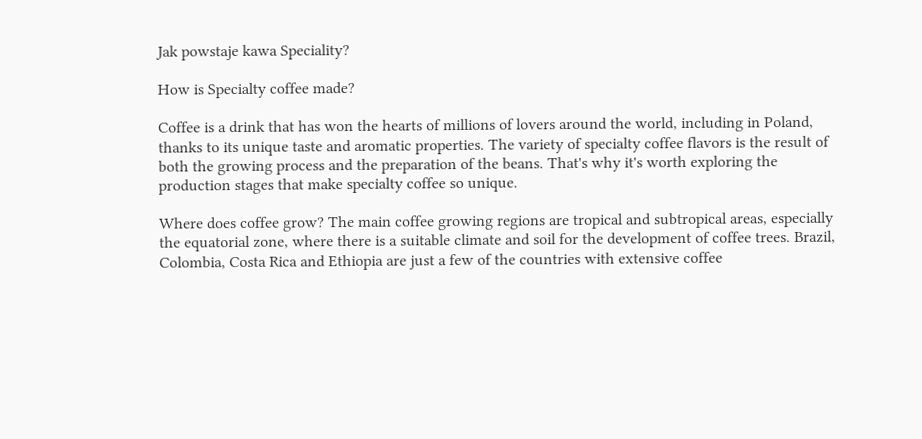Jak powstaje kawa Speciality?

How is Specialty coffee made?

Coffee is a drink that has won the hearts of millions of lovers around the world, including in Poland, thanks to its unique taste and aromatic properties. The variety of specialty coffee flavors is the result of both the growing process and the preparation of the beans. That's why it's worth exploring the production stages that make specialty coffee so unique.

Where does coffee grow? The main coffee growing regions are tropical and subtropical areas, especially the equatorial zone, where there is a suitable climate and soil for the development of coffee trees. Brazil, Colombia, Costa Rica and Ethiopia are just a few of the countries with extensive coffee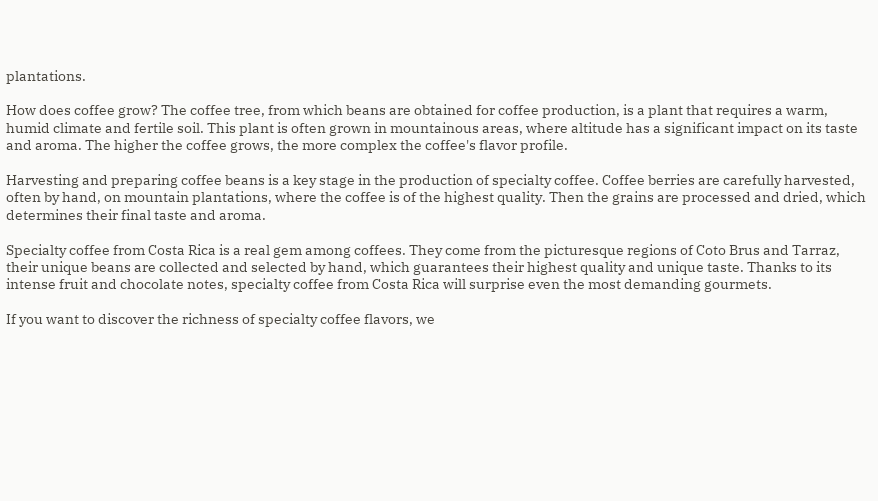plantations.

How does coffee grow? The coffee tree, from which beans are obtained for coffee production, is a plant that requires a warm, humid climate and fertile soil. This plant is often grown in mountainous areas, where altitude has a significant impact on its taste and aroma. The higher the coffee grows, the more complex the coffee's flavor profile.

Harvesting and preparing coffee beans is a key stage in the production of specialty coffee. Coffee berries are carefully harvested, often by hand, on mountain plantations, where the coffee is of the highest quality. Then the grains are processed and dried, which determines their final taste and aroma.

Specialty coffee from Costa Rica is a real gem among coffees. They come from the picturesque regions of Coto Brus and Tarraz, their unique beans are collected and selected by hand, which guarantees their highest quality and unique taste. Thanks to its intense fruit and chocolate notes, specialty coffee from Costa Rica will surprise even the most demanding gourmets.

If you want to discover the richness of specialty coffee flavors, we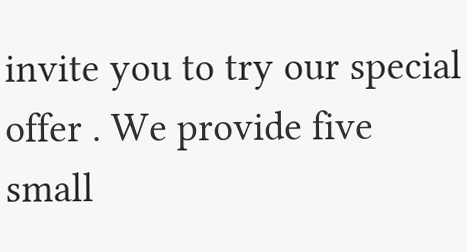invite you to try our special offer . We provide five small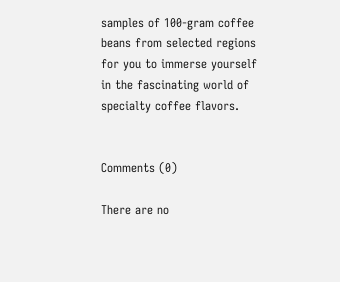samples of 100-gram coffee beans from selected regions for you to immerse yourself in the fascinating world of specialty coffee flavors.


Comments (0)

There are no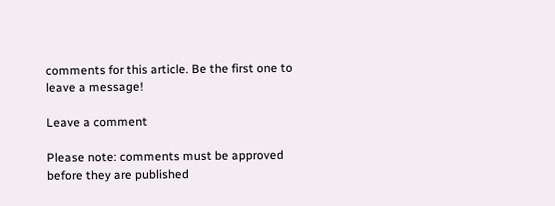comments for this article. Be the first one to leave a message!

Leave a comment

Please note: comments must be approved before they are published